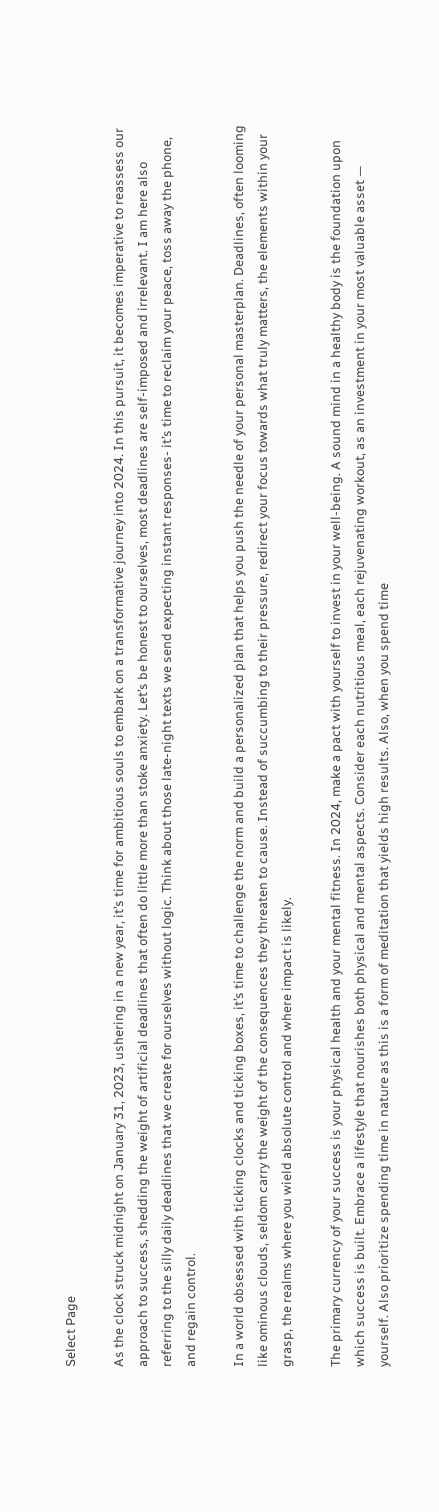Select Page

As the clock struck midnight on January 31, 2023, ushering in a new year, it’s time for ambitious souls to embark on a transformative journey into 2024. In this pursuit, it becomes imperative to reassess our approach to success, shedding the weight of artificial deadlines that often do little more than stoke anxiety. Let’s be honest to ourselves, most deadlines are self-imposed and irrelevant. I am here also referring to the silly daily deadlines that we create for ourselves without logic. Think about those late-night texts we send expecting instant responses- it’s time to reclaim your peace, toss away the phone, and regain control.

In a world obsessed with ticking clocks and ticking boxes, it’s time to challenge the norm and build a personalized plan that helps you push the needle of your personal masterplan. Deadlines, often looming like ominous clouds, seldom carry the weight of the consequences they threaten to cause. Instead of succumbing to their pressure, redirect your focus towards what truly matters, the elements within your grasp, the realms where you wield absolute control and where impact is likely.

The primary currency of your success is your physical health and your mental fitness. In 2024, make a pact with yourself to invest in your well-being. A sound mind in a healthy body is the foundation upon which success is built. Embrace a lifestyle that nourishes both physical and mental aspects. Consider each nutritious meal, each rejuvenating workout, as an investment in your most valuable asset — yourself. Also prioritize spending time in nature as this is a form of meditation that yields high results. Also, when you spend time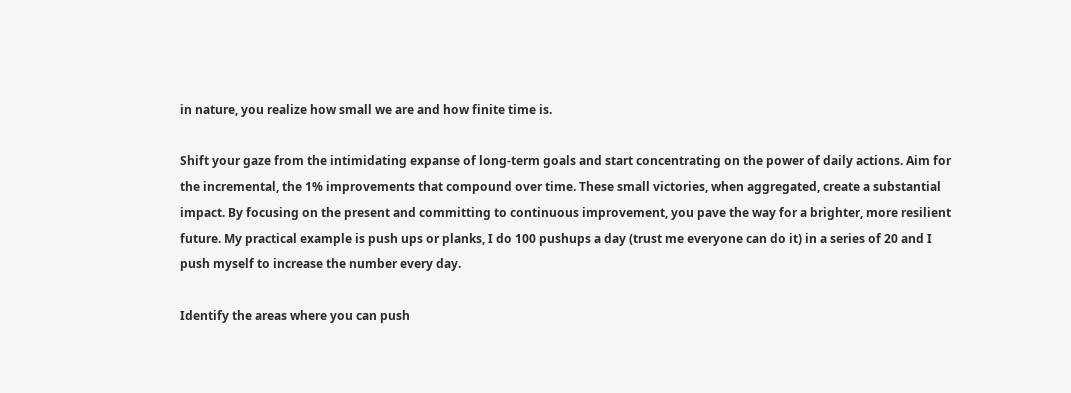in nature, you realize how small we are and how finite time is.

Shift your gaze from the intimidating expanse of long-term goals and start concentrating on the power of daily actions. Aim for the incremental, the 1% improvements that compound over time. These small victories, when aggregated, create a substantial impact. By focusing on the present and committing to continuous improvement, you pave the way for a brighter, more resilient future. My practical example is push ups or planks, I do 100 pushups a day (trust me everyone can do it) in a series of 20 and I push myself to increase the number every day.

Identify the areas where you can push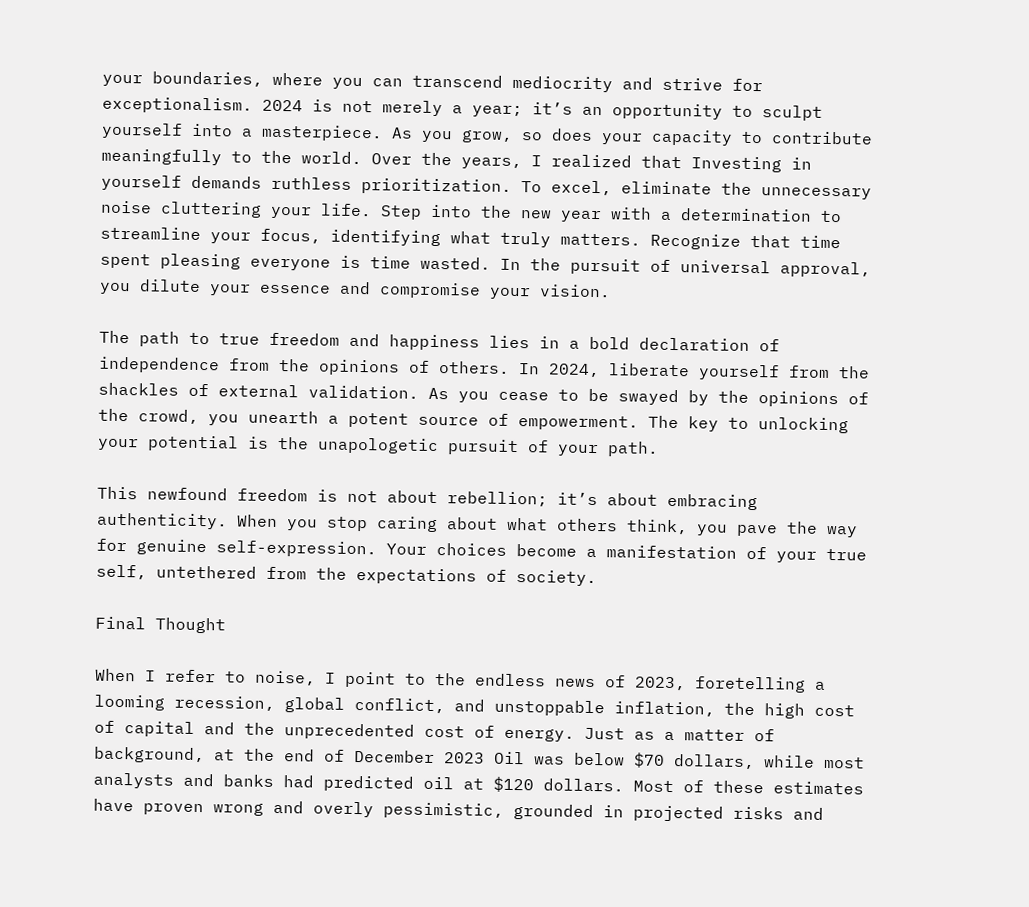your boundaries, where you can transcend mediocrity and strive for exceptionalism. 2024 is not merely a year; it’s an opportunity to sculpt yourself into a masterpiece. As you grow, so does your capacity to contribute meaningfully to the world. Over the years, I realized that Investing in yourself demands ruthless prioritization. To excel, eliminate the unnecessary noise cluttering your life. Step into the new year with a determination to streamline your focus, identifying what truly matters. Recognize that time spent pleasing everyone is time wasted. In the pursuit of universal approval, you dilute your essence and compromise your vision.

The path to true freedom and happiness lies in a bold declaration of independence from the opinions of others. In 2024, liberate yourself from the shackles of external validation. As you cease to be swayed by the opinions of the crowd, you unearth a potent source of empowerment. The key to unlocking your potential is the unapologetic pursuit of your path.

This newfound freedom is not about rebellion; it’s about embracing authenticity. When you stop caring about what others think, you pave the way for genuine self-expression. Your choices become a manifestation of your true self, untethered from the expectations of society.

Final Thought

When I refer to noise, I point to the endless news of 2023, foretelling a looming recession, global conflict, and unstoppable inflation, the high cost of capital and the unprecedented cost of energy. Just as a matter of background, at the end of December 2023 Oil was below $70 dollars, while most analysts and banks had predicted oil at $120 dollars. Most of these estimates have proven wrong and overly pessimistic, grounded in projected risks and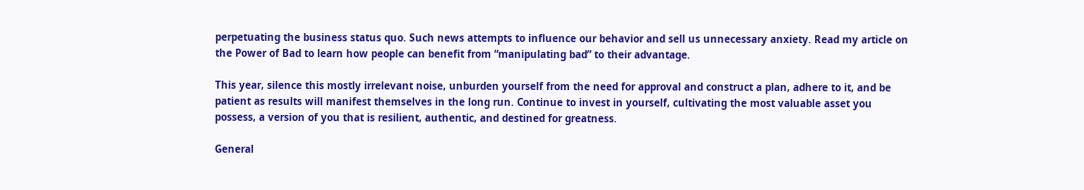perpetuating the business status quo. Such news attempts to influence our behavior and sell us unnecessary anxiety. Read my article on the Power of Bad to learn how people can benefit from “manipulating bad” to their advantage.

This year, silence this mostly irrelevant noise, unburden yourself from the need for approval and construct a plan, adhere to it, and be patient as results will manifest themselves in the long run. Continue to invest in yourself, cultivating the most valuable asset you possess, a version of you that is resilient, authentic, and destined for greatness.

General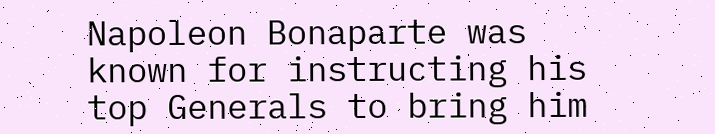Napoleon Bonaparte was known for instructing his top Generals to bring him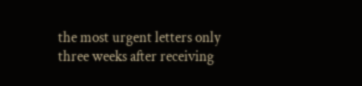the most urgent letters only three weeks after receiving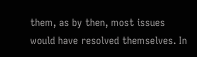them, as by then, most issues would have resolved themselves. In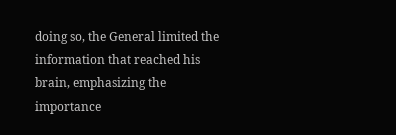doing so, the General limited the information that reached his brain, emphasizing the importance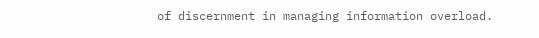of discernment in managing information overload.